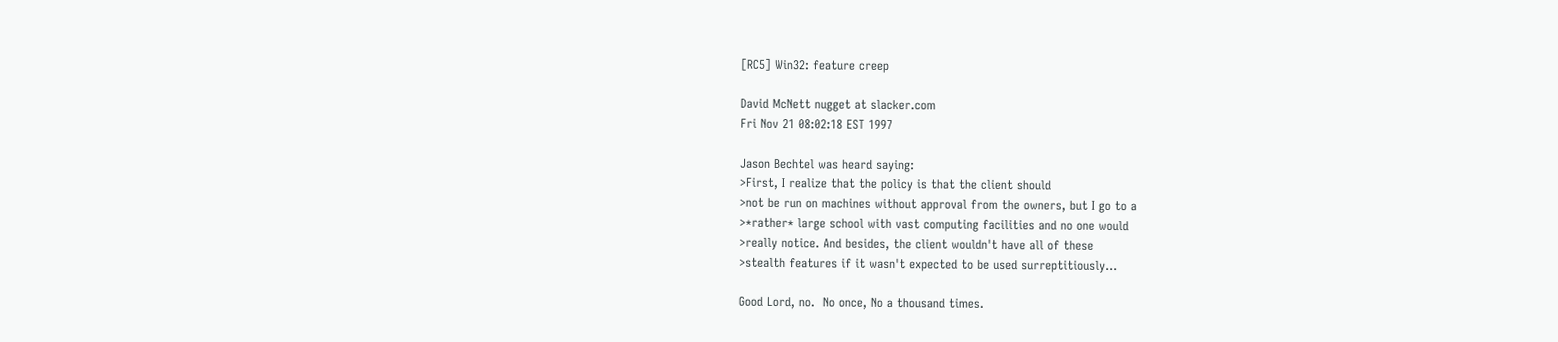[RC5] Win32: feature creep

David McNett nugget at slacker.com
Fri Nov 21 08:02:18 EST 1997

Jason Bechtel was heard saying:
>First, I realize that the policy is that the client should
>not be run on machines without approval from the owners, but I go to a
>*rather* large school with vast computing facilities and no one would
>really notice. And besides, the client wouldn't have all of these
>stealth features if it wasn't expected to be used surreptitiously...

Good Lord, no.  No once, No a thousand times.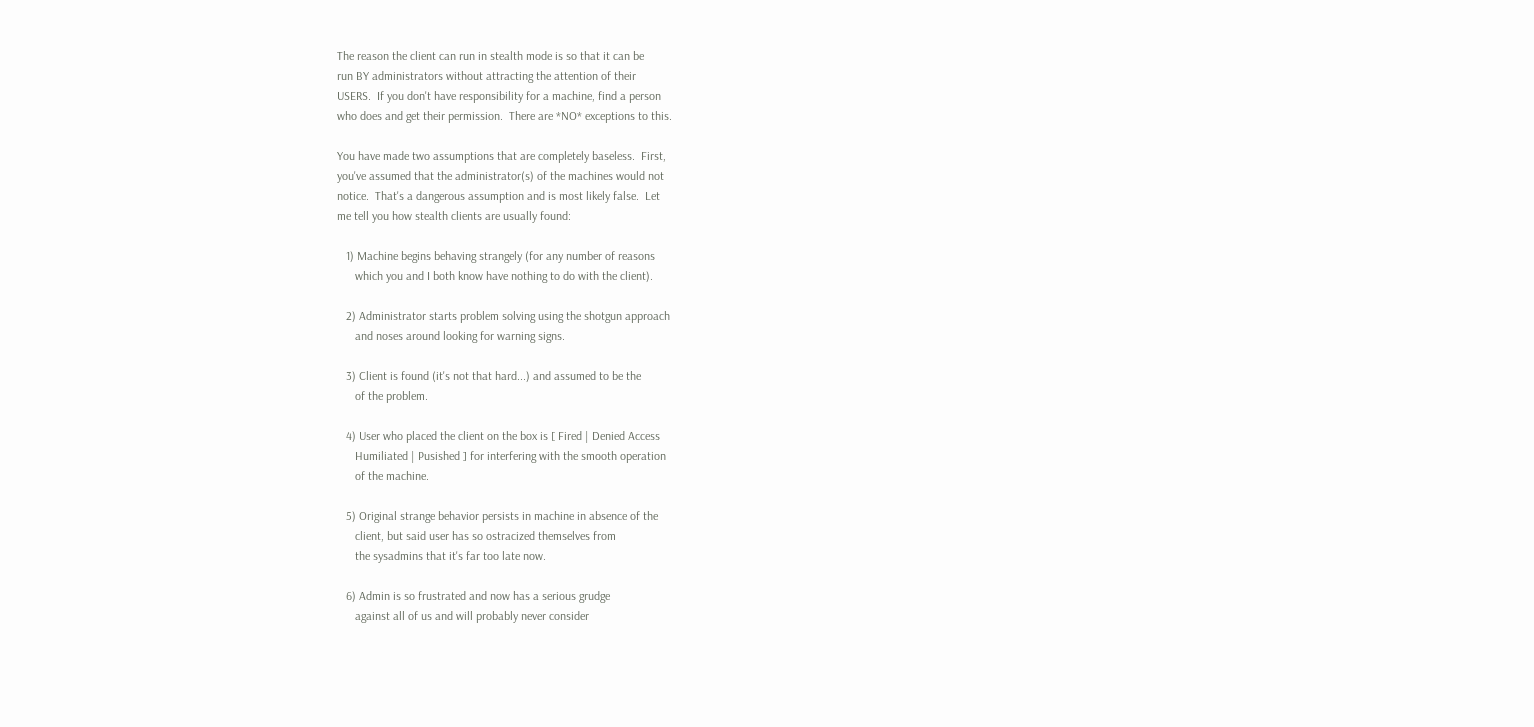The reason the client can run in stealth mode is so that it can be
run BY administrators without attracting the attention of their
USERS.  If you don't have responsibility for a machine, find a person
who does and get their permission.  There are *NO* exceptions to this.

You have made two assumptions that are completely baseless.  First,
you've assumed that the administrator(s) of the machines would not
notice.  That's a dangerous assumption and is most likely false.  Let
me tell you how stealth clients are usually found:

   1) Machine begins behaving strangely (for any number of reasons
      which you and I both know have nothing to do with the client).

   2) Administrator starts problem solving using the shotgun approach
      and noses around looking for warning signs.

   3) Client is found (it's not that hard...) and assumed to be the
      of the problem.

   4) User who placed the client on the box is [ Fired | Denied Access
      Humiliated | Pusished ] for interfering with the smooth operation
      of the machine.

   5) Original strange behavior persists in machine in absence of the
      client, but said user has so ostracized themselves from
      the sysadmins that it's far too late now.

   6) Admin is so frustrated and now has a serious grudge
      against all of us and will probably never consider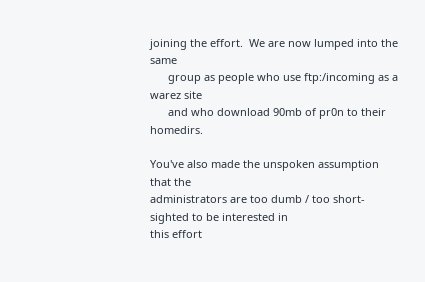joining the effort.  We are now lumped into the same
      group as people who use ftp:/incoming as a warez site
      and who download 90mb of pr0n to their homedirs.

You've also made the unspoken assumption that the
administrators are too dumb / too short-sighted to be interested in
this effort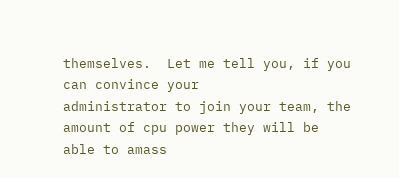themselves.  Let me tell you, if you can convince your
administrator to join your team, the amount of cpu power they will be
able to amass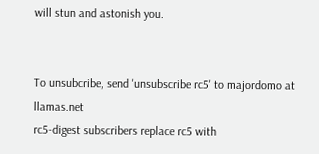will stun and astonish you.


To unsubcribe, send 'unsubscribe rc5' to majordomo at llamas.net
rc5-digest subscribers replace rc5 with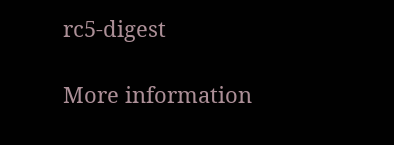rc5-digest

More information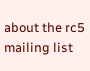about the rc5 mailing list